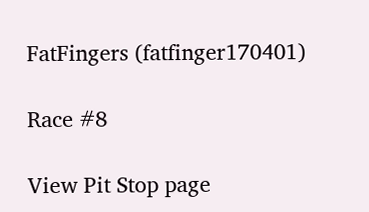FatFingers (fatfinger170401)

Race #8

View Pit Stop page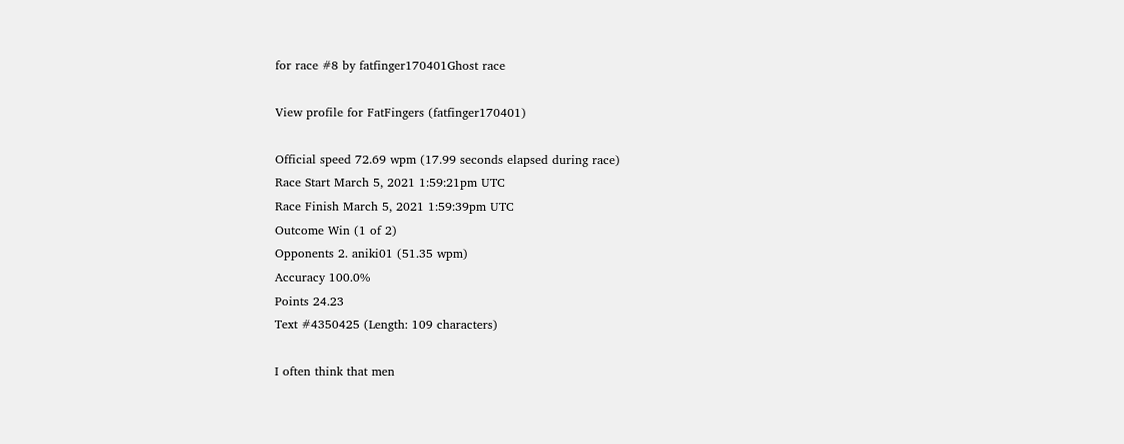for race #8 by fatfinger170401Ghost race

View profile for FatFingers (fatfinger170401)

Official speed 72.69 wpm (17.99 seconds elapsed during race)
Race Start March 5, 2021 1:59:21pm UTC
Race Finish March 5, 2021 1:59:39pm UTC
Outcome Win (1 of 2)
Opponents 2. aniki01 (51.35 wpm)
Accuracy 100.0%
Points 24.23
Text #4350425 (Length: 109 characters)

I often think that men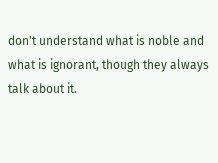don't understand what is noble and what is ignorant, though they always talk about it.